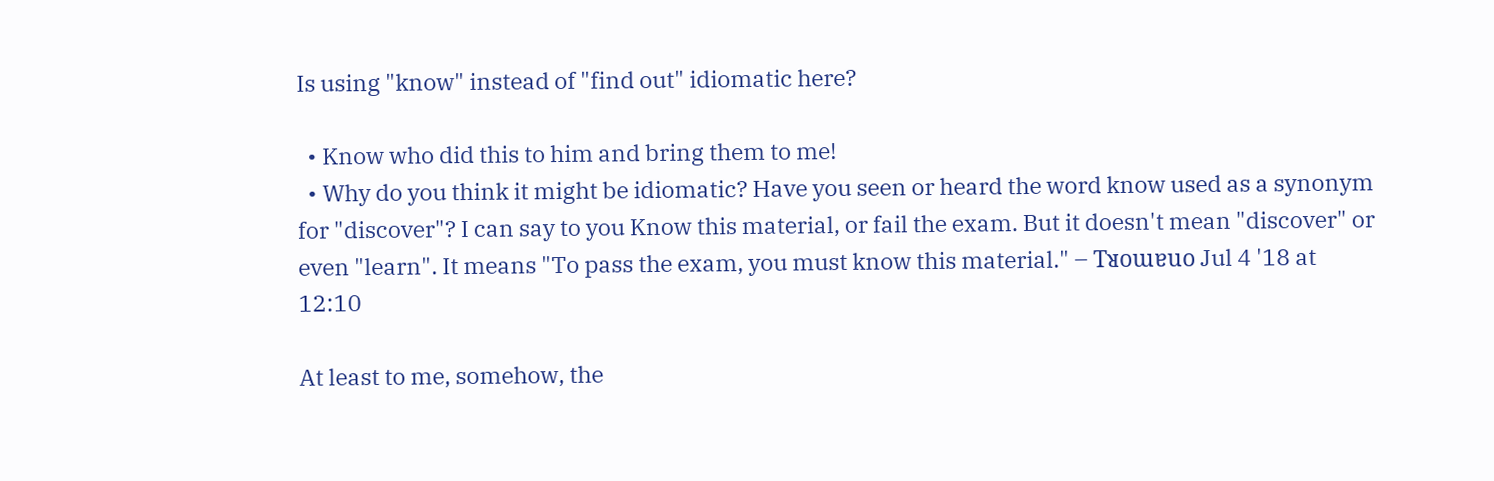Is using "know" instead of "find out" idiomatic here?

  • Know who did this to him and bring them to me!
  • Why do you think it might be idiomatic? Have you seen or heard the word know used as a synonym for "discover"? I can say to you Know this material, or fail the exam. But it doesn't mean "discover" or even "learn". It means "To pass the exam, you must know this material." – Tᴚoɯɐuo Jul 4 '18 at 12:10

At least to me, somehow, the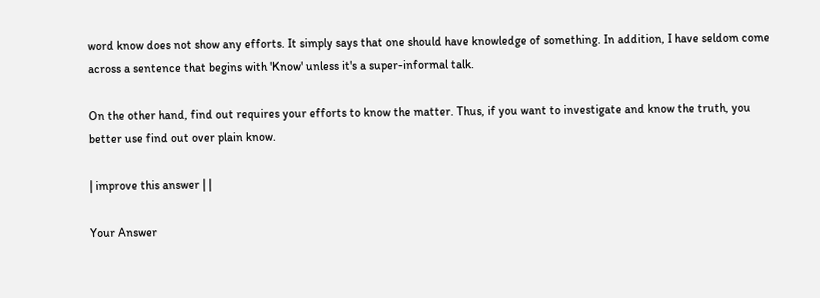word know does not show any efforts. It simply says that one should have knowledge of something. In addition, I have seldom come across a sentence that begins with 'Know' unless it's a super-informal talk.

On the other hand, find out requires your efforts to know the matter. Thus, if you want to investigate and know the truth, you better use find out over plain know.

| improve this answer | |

Your Answer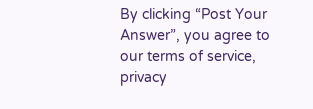By clicking “Post Your Answer”, you agree to our terms of service, privacy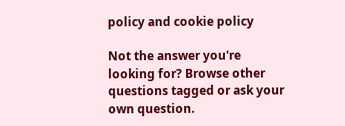policy and cookie policy

Not the answer you're looking for? Browse other questions tagged or ask your own question.